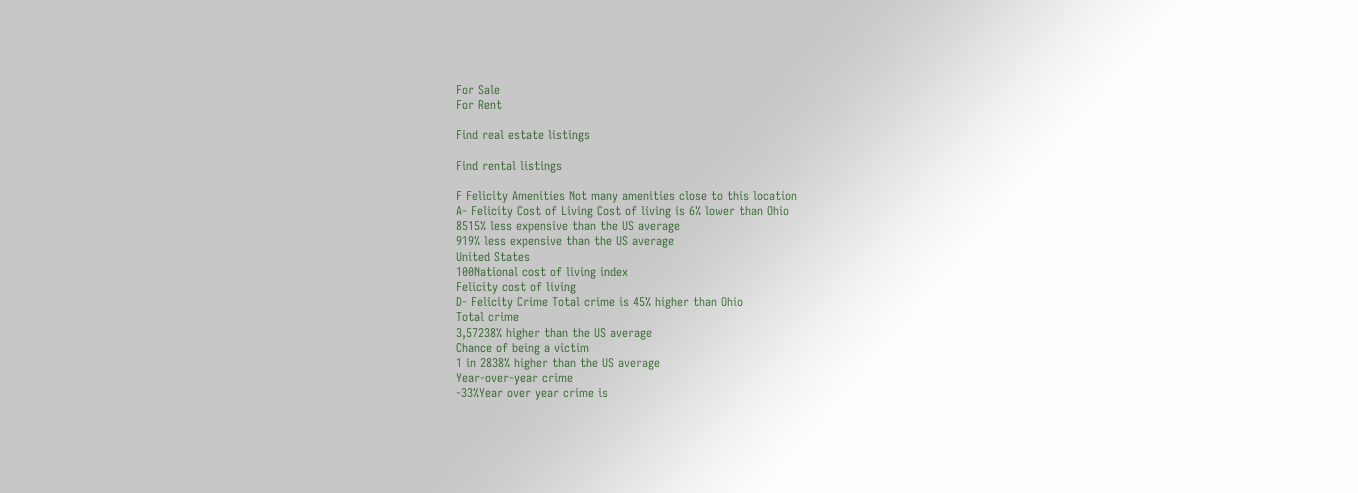For Sale
For Rent

Find real estate listings

Find rental listings

F Felicity Amenities Not many amenities close to this location
A- Felicity Cost of Living Cost of living is 6% lower than Ohio
8515% less expensive than the US average
919% less expensive than the US average
United States
100National cost of living index
Felicity cost of living
D- Felicity Crime Total crime is 45% higher than Ohio
Total crime
3,57238% higher than the US average
Chance of being a victim
1 in 2838% higher than the US average
Year-over-year crime
-33%Year over year crime is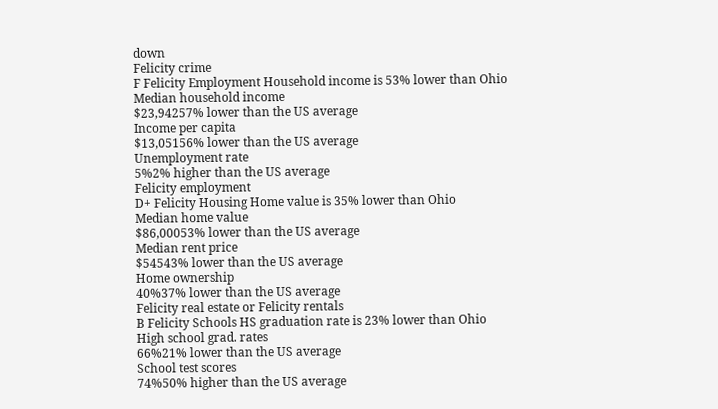down
Felicity crime
F Felicity Employment Household income is 53% lower than Ohio
Median household income
$23,94257% lower than the US average
Income per capita
$13,05156% lower than the US average
Unemployment rate
5%2% higher than the US average
Felicity employment
D+ Felicity Housing Home value is 35% lower than Ohio
Median home value
$86,00053% lower than the US average
Median rent price
$54543% lower than the US average
Home ownership
40%37% lower than the US average
Felicity real estate or Felicity rentals
B Felicity Schools HS graduation rate is 23% lower than Ohio
High school grad. rates
66%21% lower than the US average
School test scores
74%50% higher than the US average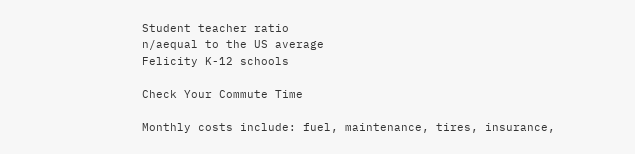Student teacher ratio
n/aequal to the US average
Felicity K-12 schools

Check Your Commute Time

Monthly costs include: fuel, maintenance, tires, insurance,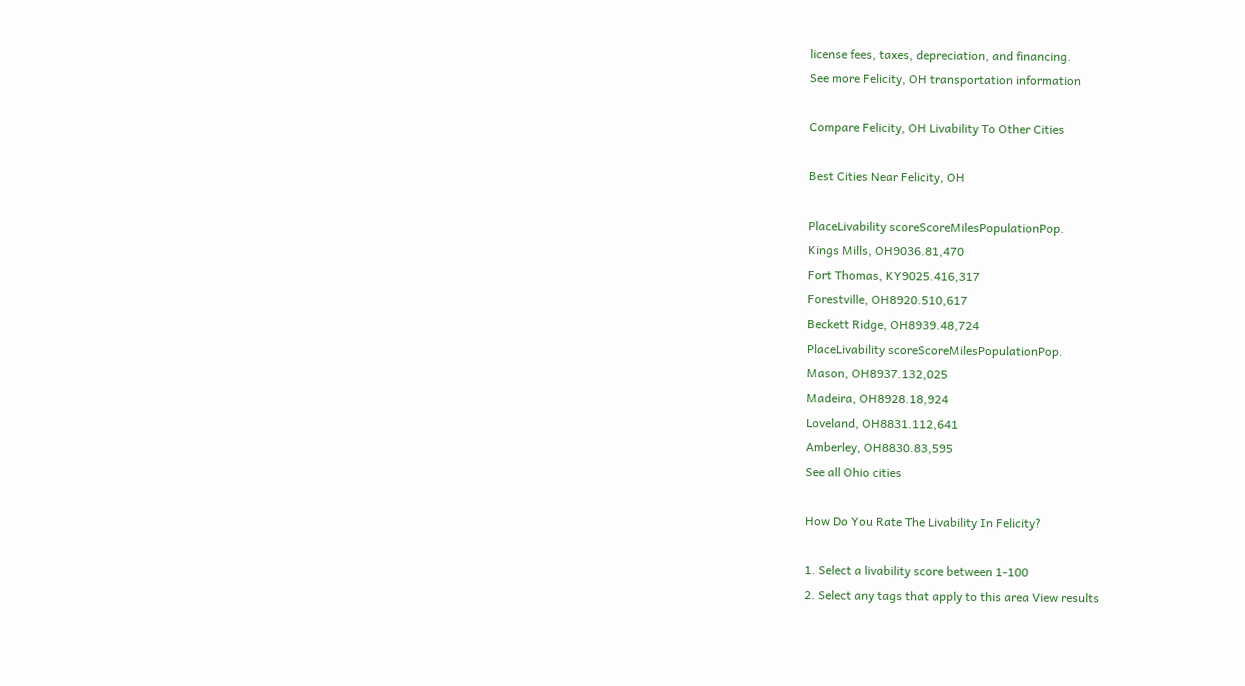license fees, taxes, depreciation, and financing.
See more Felicity, OH transportation information

Compare Felicity, OH Livability To Other Cities

Best Cities Near Felicity, OH

PlaceLivability scoreScoreMilesPopulationPop.
Kings Mills, OH9036.81,470
Fort Thomas, KY9025.416,317
Forestville, OH8920.510,617
Beckett Ridge, OH8939.48,724
PlaceLivability scoreScoreMilesPopulationPop.
Mason, OH8937.132,025
Madeira, OH8928.18,924
Loveland, OH8831.112,641
Amberley, OH8830.83,595
See all Ohio cities

How Do You Rate The Livability In Felicity?

1. Select a livability score between 1-100
2. Select any tags that apply to this area View results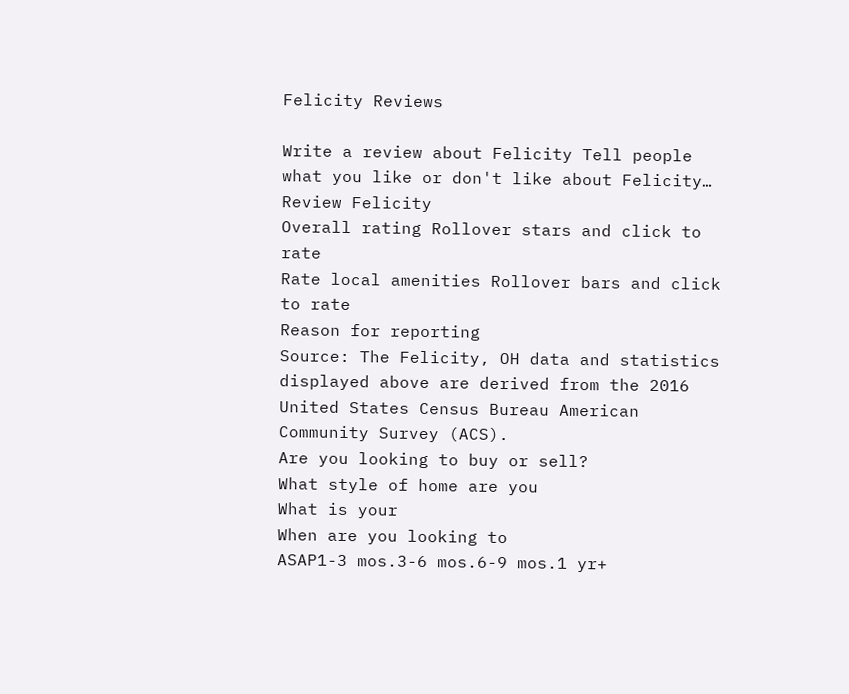Felicity Reviews

Write a review about Felicity Tell people what you like or don't like about Felicity…
Review Felicity
Overall rating Rollover stars and click to rate
Rate local amenities Rollover bars and click to rate
Reason for reporting
Source: The Felicity, OH data and statistics displayed above are derived from the 2016 United States Census Bureau American Community Survey (ACS).
Are you looking to buy or sell?
What style of home are you
What is your
When are you looking to
ASAP1-3 mos.3-6 mos.6-9 mos.1 yr+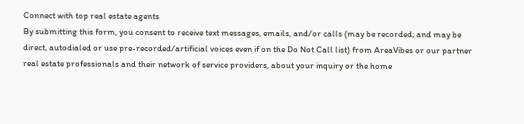Connect with top real estate agents
By submitting this form, you consent to receive text messages, emails, and/or calls (may be recorded; and may be direct, autodialed or use pre-recorded/artificial voices even if on the Do Not Call list) from AreaVibes or our partner real estate professionals and their network of service providers, about your inquiry or the home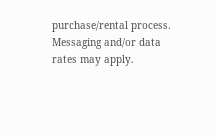purchase/rental process. Messaging and/or data rates may apply.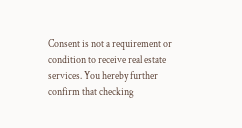Consent is not a requirement or condition to receive real estate services. You hereby further confirm that checking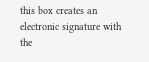this box creates an electronic signature with the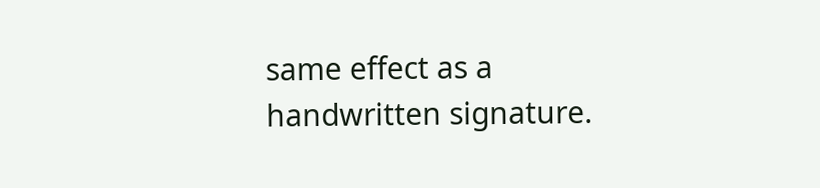same effect as a handwritten signature.